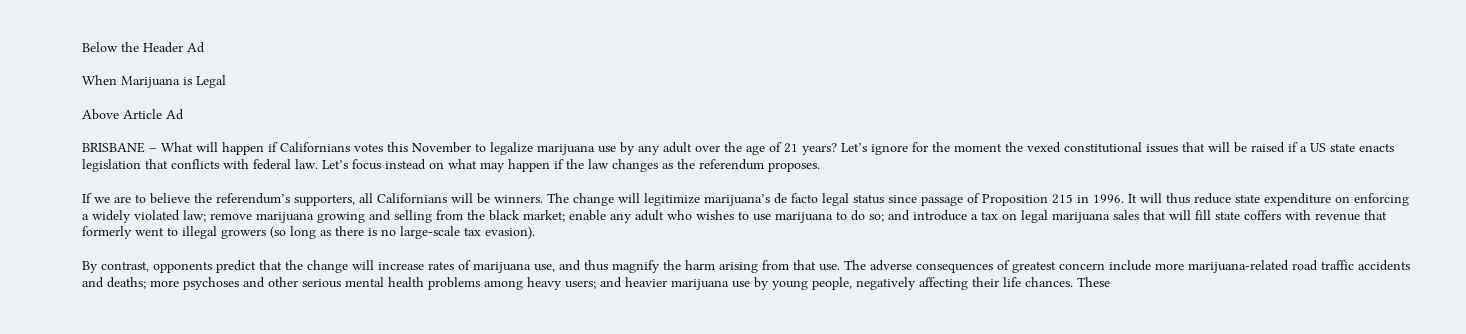Below the Header Ad

When Marijuana is Legal

Above Article Ad

BRISBANE – What will happen if Californians votes this November to legalize marijuana use by any adult over the age of 21 years? Let’s ignore for the moment the vexed constitutional issues that will be raised if a US state enacts legislation that conflicts with federal law. Let’s focus instead on what may happen if the law changes as the referendum proposes.

If we are to believe the referendum’s supporters, all Californians will be winners. The change will legitimize marijuana’s de facto legal status since passage of Proposition 215 in 1996. It will thus reduce state expenditure on enforcing a widely violated law; remove marijuana growing and selling from the black market; enable any adult who wishes to use marijuana to do so; and introduce a tax on legal marijuana sales that will fill state coffers with revenue that formerly went to illegal growers (so long as there is no large-scale tax evasion).

By contrast, opponents predict that the change will increase rates of marijuana use, and thus magnify the harm arising from that use. The adverse consequences of greatest concern include more marijuana-related road traffic accidents and deaths; more psychoses and other serious mental health problems among heavy users; and heavier marijuana use by young people, negatively affecting their life chances. These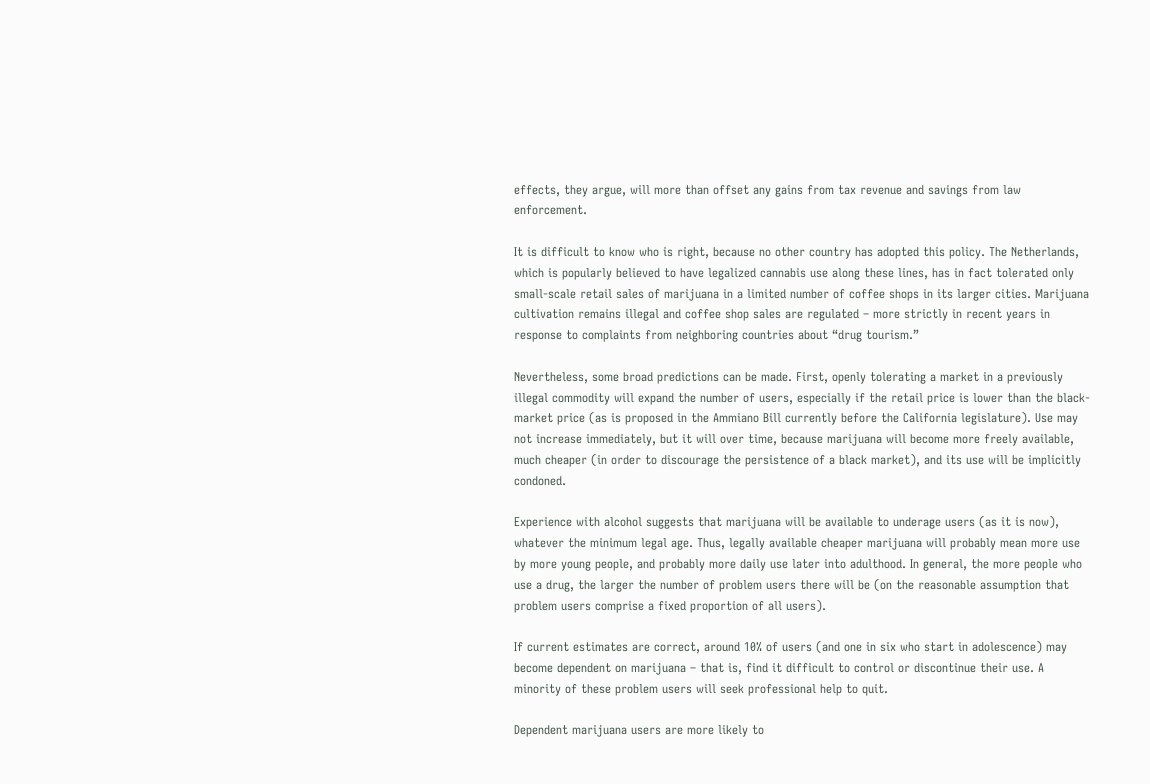effects, they argue, will more than offset any gains from tax revenue and savings from law enforcement.

It is difficult to know who is right, because no other country has adopted this policy. The Netherlands, which is popularly believed to have legalized cannabis use along these lines, has in fact tolerated only small-scale retail sales of marijuana in a limited number of coffee shops in its larger cities. Marijuana cultivation remains illegal and coffee shop sales are regulated – more strictly in recent years in response to complaints from neighboring countries about “drug tourism.”

Nevertheless, some broad predictions can be made. First, openly tolerating a market in a previously illegal commodity will expand the number of users, especially if the retail price is lower than the black-market price (as is proposed in the Ammiano Bill currently before the California legislature). Use may not increase immediately, but it will over time, because marijuana will become more freely available, much cheaper (in order to discourage the persistence of a black market), and its use will be implicitly condoned.

Experience with alcohol suggests that marijuana will be available to underage users (as it is now), whatever the minimum legal age. Thus, legally available cheaper marijuana will probably mean more use by more young people, and probably more daily use later into adulthood. In general, the more people who use a drug, the larger the number of problem users there will be (on the reasonable assumption that problem users comprise a fixed proportion of all users).

If current estimates are correct, around 10% of users (and one in six who start in adolescence) may become dependent on marijuana – that is, find it difficult to control or discontinue their use. A minority of these problem users will seek professional help to quit.

Dependent marijuana users are more likely to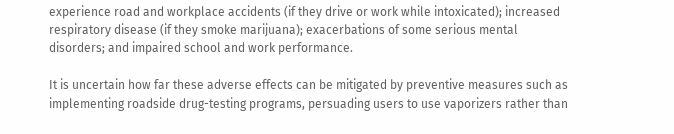experience road and workplace accidents (if they drive or work while intoxicated); increased respiratory disease (if they smoke marijuana); exacerbations of some serious mental disorders; and impaired school and work performance.

It is uncertain how far these adverse effects can be mitigated by preventive measures such as implementing roadside drug-testing programs, persuading users to use vaporizers rather than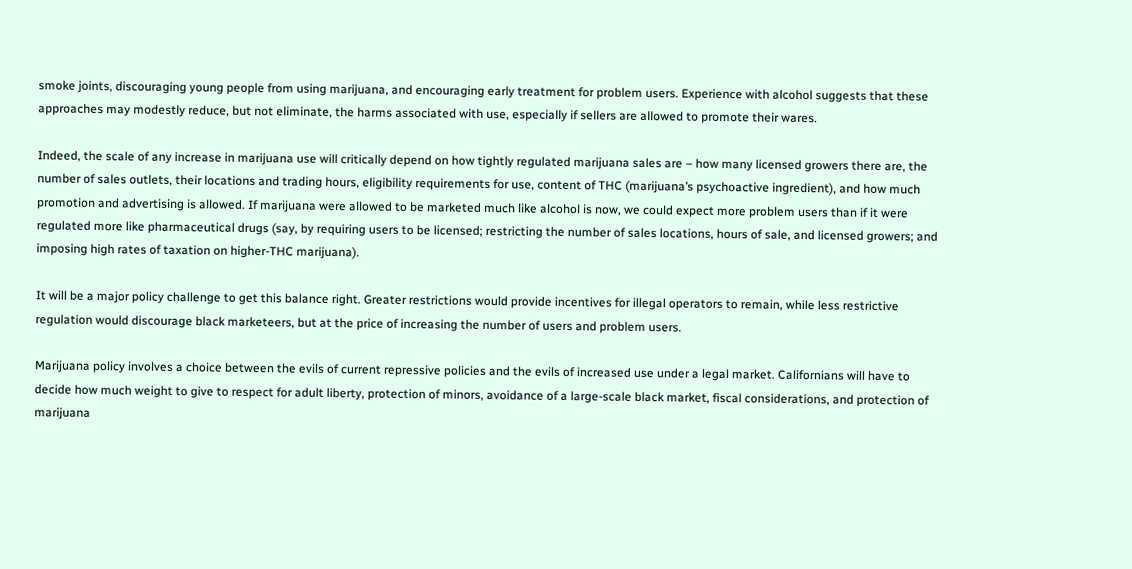smoke joints, discouraging young people from using marijuana, and encouraging early treatment for problem users. Experience with alcohol suggests that these approaches may modestly reduce, but not eliminate, the harms associated with use, especially if sellers are allowed to promote their wares.

Indeed, the scale of any increase in marijuana use will critically depend on how tightly regulated marijuana sales are – how many licensed growers there are, the number of sales outlets, their locations and trading hours, eligibility requirements for use, content of THC (marijuana’s psychoactive ingredient), and how much promotion and advertising is allowed. If marijuana were allowed to be marketed much like alcohol is now, we could expect more problem users than if it were regulated more like pharmaceutical drugs (say, by requiring users to be licensed; restricting the number of sales locations, hours of sale, and licensed growers; and imposing high rates of taxation on higher-THC marijuana).

It will be a major policy challenge to get this balance right. Greater restrictions would provide incentives for illegal operators to remain, while less restrictive regulation would discourage black marketeers, but at the price of increasing the number of users and problem users.

Marijuana policy involves a choice between the evils of current repressive policies and the evils of increased use under a legal market. Californians will have to decide how much weight to give to respect for adult liberty, protection of minors, avoidance of a large-scale black market, fiscal considerations, and protection of marijuana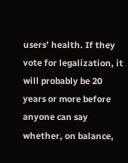users’ health. If they vote for legalization, it will probably be 20 years or more before anyone can say whether, on balance,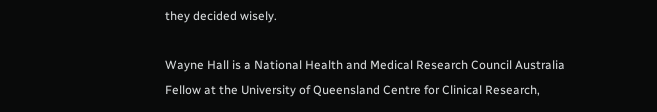they decided wisely.

Wayne Hall is a National Health and Medical Research Council Australia Fellow at the University of Queensland Centre for Clinical Research,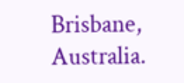Brisbane, Australia.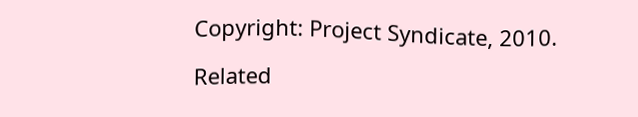Copyright: Project Syndicate, 2010.

Related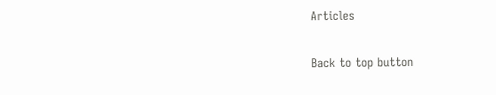Articles

Back to top button